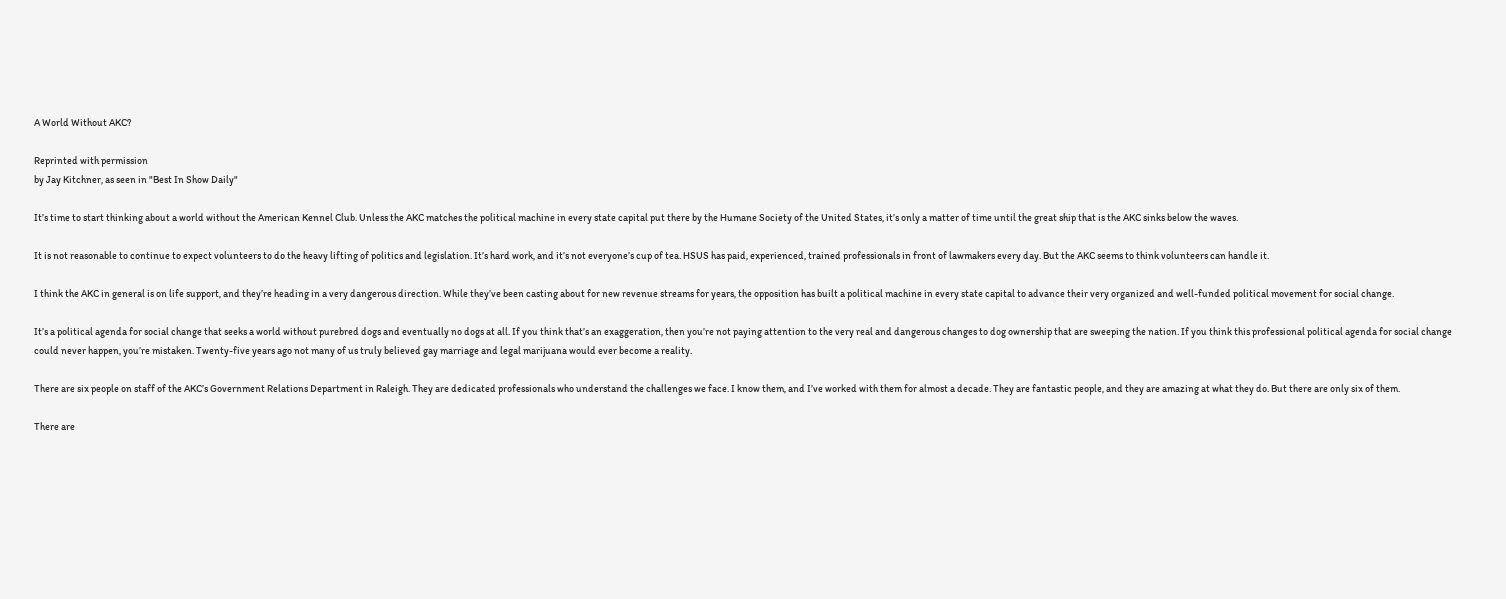A World Without AKC?

Reprinted with permission
by Jay Kitchner, as seen in "Best In Show Daily"

It’s time to start thinking about a world without the American Kennel Club. Unless the AKC matches the political machine in every state capital put there by the Humane Society of the United States, it’s only a matter of time until the great ship that is the AKC sinks below the waves.

It is not reasonable to continue to expect volunteers to do the heavy lifting of politics and legislation. It’s hard work, and it’s not everyone’s cup of tea. HSUS has paid, experienced, trained professionals in front of lawmakers every day. But the AKC seems to think volunteers can handle it.

I think the AKC in general is on life support, and they’re heading in a very dangerous direction. While they’ve been casting about for new revenue streams for years, the opposition has built a political machine in every state capital to advance their very organized and well-funded political movement for social change.

It’s a political agenda for social change that seeks a world without purebred dogs and eventually no dogs at all. If you think that’s an exaggeration, then you’re not paying attention to the very real and dangerous changes to dog ownership that are sweeping the nation. If you think this professional political agenda for social change could never happen, you’re mistaken. Twenty-five years ago not many of us truly believed gay marriage and legal marijuana would ever become a reality.

There are six people on staff of the AKC’s Government Relations Department in Raleigh. They are dedicated professionals who understand the challenges we face. I know them, and I’ve worked with them for almost a decade. They are fantastic people, and they are amazing at what they do. But there are only six of them.

There are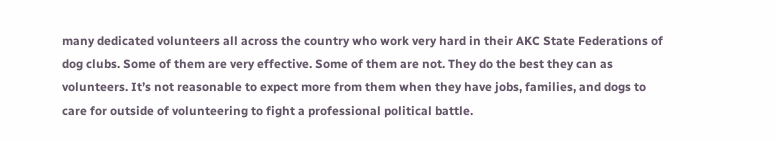many dedicated volunteers all across the country who work very hard in their AKC State Federations of dog clubs. Some of them are very effective. Some of them are not. They do the best they can as volunteers. It’s not reasonable to expect more from them when they have jobs, families, and dogs to care for outside of volunteering to fight a professional political battle.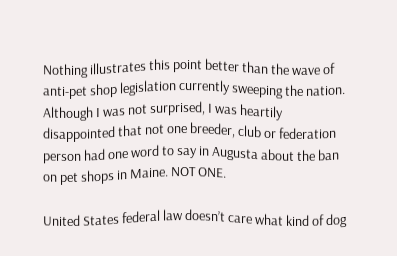Nothing illustrates this point better than the wave of anti-pet shop legislation currently sweeping the nation. Although I was not surprised, I was heartily disappointed that not one breeder, club or federation person had one word to say in Augusta about the ban on pet shops in Maine. NOT ONE.

United States federal law doesn’t care what kind of dog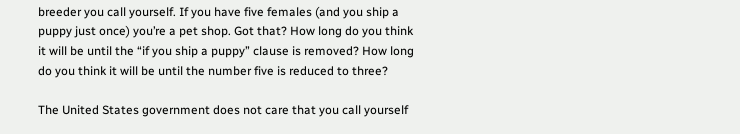breeder you call yourself. If you have five females (and you ship a puppy just once) you’re a pet shop. Got that? How long do you think it will be until the “if you ship a puppy” clause is removed? How long do you think it will be until the number five is reduced to three?

The United States government does not care that you call yourself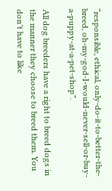“responsible, ethical, only-do-it-to-better-the-breed, oh-my-god-I-would-never-sell-or-buy-a-puppy-at-a-pet-shop”.

All dog breeders have a right to breed dogs in the manner they choose to breed them. You don’t have to like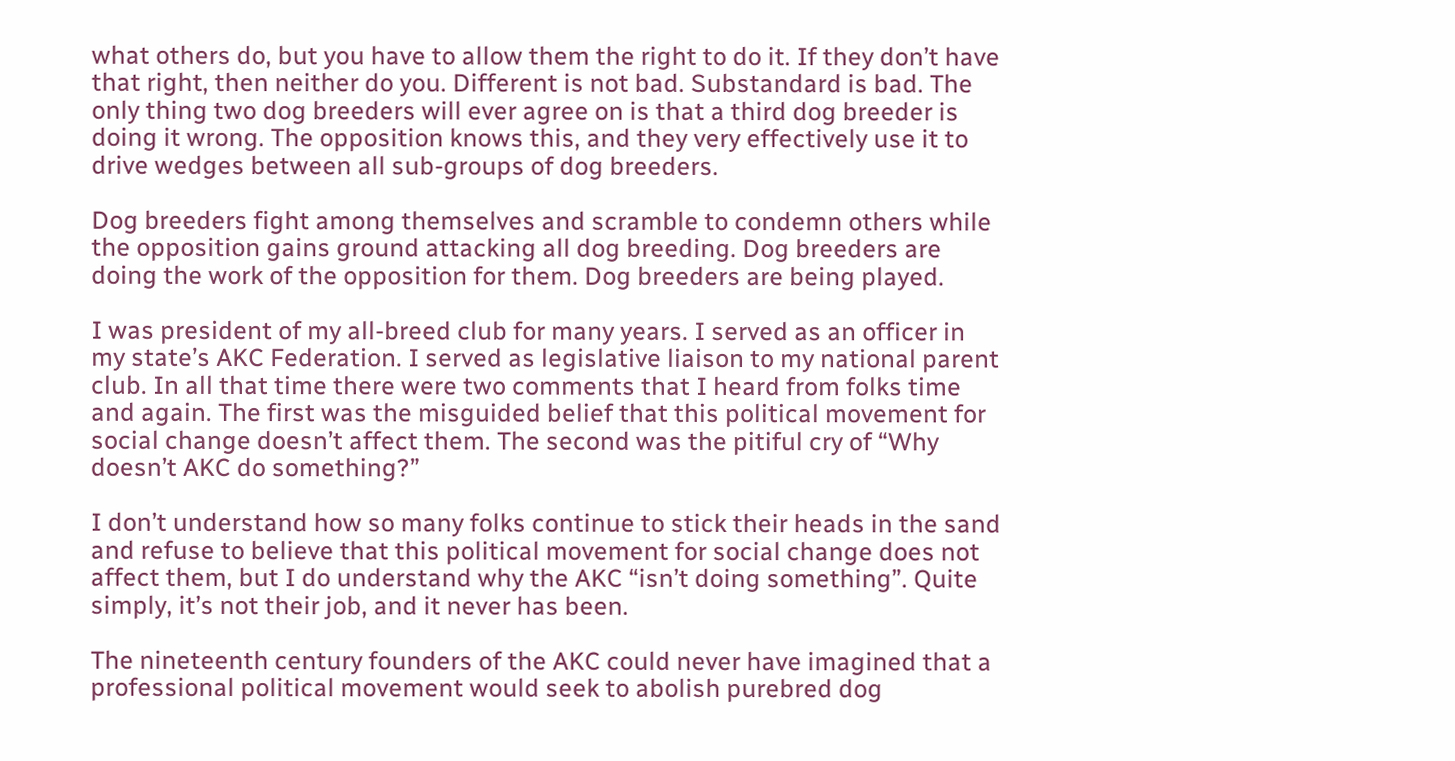what others do, but you have to allow them the right to do it. If they don’t have that right, then neither do you. Different is not bad. Substandard is bad. The only thing two dog breeders will ever agree on is that a third dog breeder is doing it wrong. The opposition knows this, and they very effectively use it to drive wedges between all sub-groups of dog breeders.

Dog breeders fight among themselves and scramble to condemn others while the opposition gains ground attacking all dog breeding. Dog breeders are doing the work of the opposition for them. Dog breeders are being played.

I was president of my all-breed club for many years. I served as an officer in my state’s AKC Federation. I served as legislative liaison to my national parent club. In all that time there were two comments that I heard from folks time and again. The first was the misguided belief that this political movement for social change doesn’t affect them. The second was the pitiful cry of “Why doesn’t AKC do something?”

I don’t understand how so many folks continue to stick their heads in the sand and refuse to believe that this political movement for social change does not affect them, but I do understand why the AKC “isn’t doing something”. Quite simply, it’s not their job, and it never has been.

The nineteenth century founders of the AKC could never have imagined that a professional political movement would seek to abolish purebred dog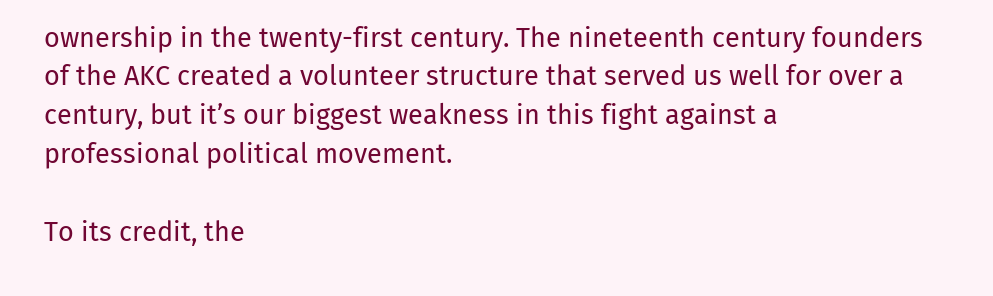ownership in the twenty-first century. The nineteenth century founders of the AKC created a volunteer structure that served us well for over a century, but it’s our biggest weakness in this fight against a professional political movement.

To its credit, the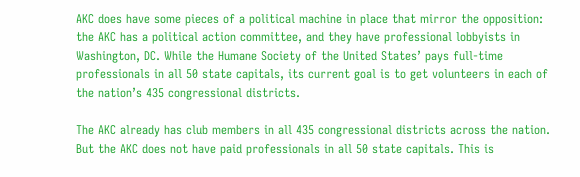AKC does have some pieces of a political machine in place that mirror the opposition: the AKC has a political action committee, and they have professional lobbyists in Washington, DC. While the Humane Society of the United States’ pays full-time professionals in all 50 state capitals, its current goal is to get volunteers in each of the nation’s 435 congressional districts.

The AKC already has club members in all 435 congressional districts across the nation. But the AKC does not have paid professionals in all 50 state capitals. This is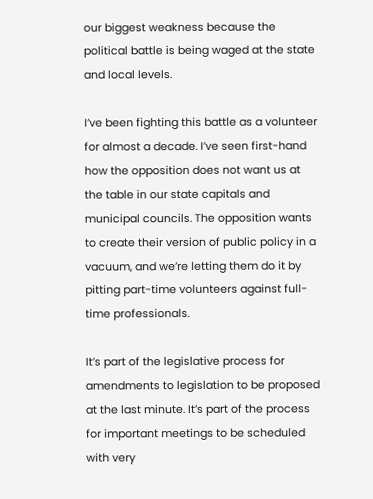our biggest weakness because the political battle is being waged at the state and local levels.

I’ve been fighting this battle as a volunteer for almost a decade. I’ve seen first-hand how the opposition does not want us at the table in our state capitals and municipal councils. The opposition wants to create their version of public policy in a vacuum, and we’re letting them do it by pitting part-time volunteers against full-time professionals.

It’s part of the legislative process for amendments to legislation to be proposed at the last minute. It’s part of the process for important meetings to be scheduled with very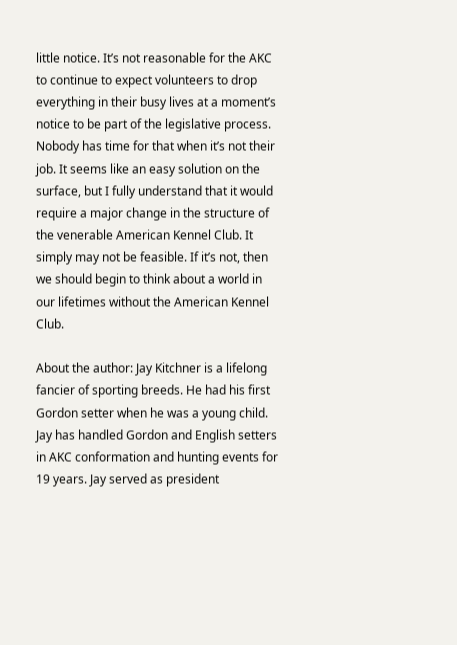little notice. It’s not reasonable for the AKC to continue to expect volunteers to drop everything in their busy lives at a moment’s notice to be part of the legislative process. Nobody has time for that when it’s not their job. It seems like an easy solution on the surface, but I fully understand that it would require a major change in the structure of the venerable American Kennel Club. It simply may not be feasible. If it’s not, then we should begin to think about a world in our lifetimes without the American Kennel Club.

About the author: Jay Kitchner is a lifelong fancier of sporting breeds. He had his first Gordon setter when he was a young child. Jay has handled Gordon and English setters in AKC conformation and hunting events for 19 years. Jay served as president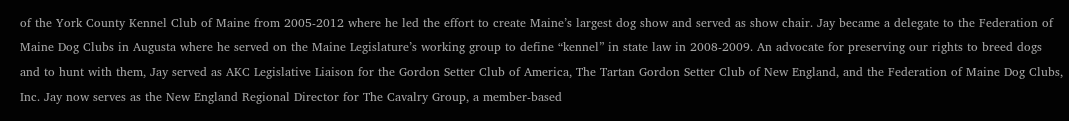of the York County Kennel Club of Maine from 2005-2012 where he led the effort to create Maine’s largest dog show and served as show chair. Jay became a delegate to the Federation of Maine Dog Clubs in Augusta where he served on the Maine Legislature’s working group to define “kennel” in state law in 2008-2009. An advocate for preserving our rights to breed dogs and to hunt with them, Jay served as AKC Legislative Liaison for the Gordon Setter Club of America, The Tartan Gordon Setter Club of New England, and the Federation of Maine Dog Clubs, Inc. Jay now serves as the New England Regional Director for The Cavalry Group, a member-based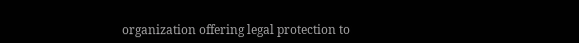organization offering legal protection to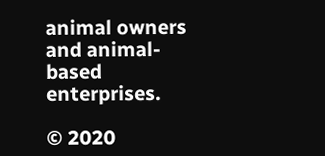animal owners and animal-based enterprises.

© 2020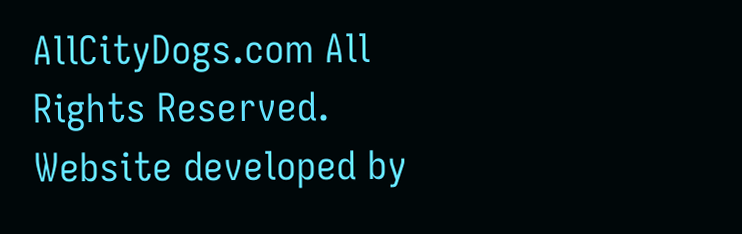AllCityDogs.com All Rights Reserved.
Website developed by